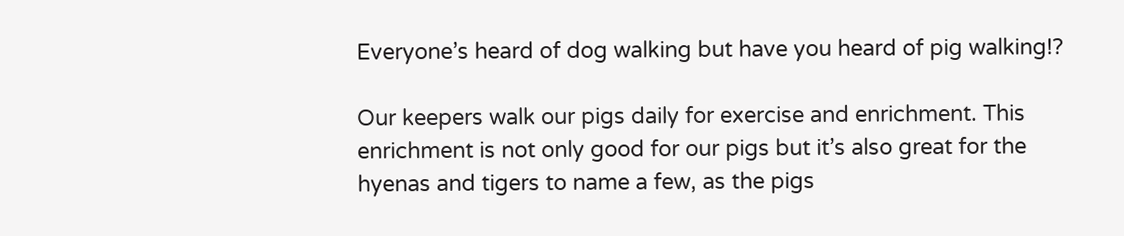Everyone’s heard of dog walking but have you heard of pig walking!?

Our keepers walk our pigs daily for exercise and enrichment. This enrichment is not only good for our pigs but it’s also great for the hyenas and tigers to name a few, as the pigs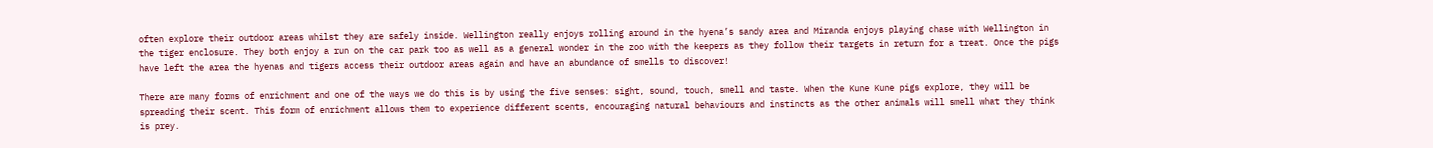often explore their outdoor areas whilst they are safely inside. Wellington really enjoys rolling around in the hyena’s sandy area and Miranda enjoys playing chase with Wellington in the tiger enclosure. They both enjoy a run on the car park too as well as a general wonder in the zoo with the keepers as they follow their targets in return for a treat. Once the pigs have left the area the hyenas and tigers access their outdoor areas again and have an abundance of smells to discover!

There are many forms of enrichment and one of the ways we do this is by using the five senses: sight, sound, touch, smell and taste. When the Kune Kune pigs explore, they will be spreading their scent. This form of enrichment allows them to experience different scents, encouraging natural behaviours and instincts as the other animals will smell what they think is prey.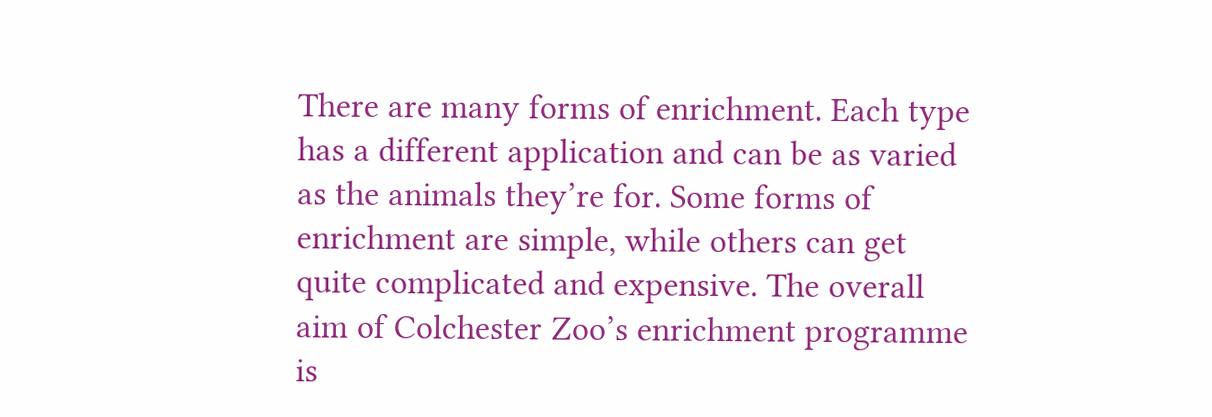There are many forms of enrichment. Each type has a different application and can be as varied as the animals they’re for. Some forms of enrichment are simple, while others can get quite complicated and expensive. The overall aim of Colchester Zoo’s enrichment programme is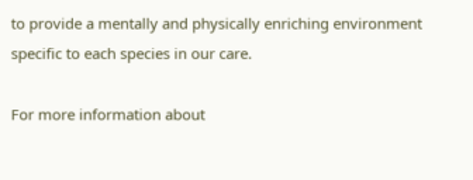to provide a mentally and physically enriching environment specific to each species in our care.

For more information about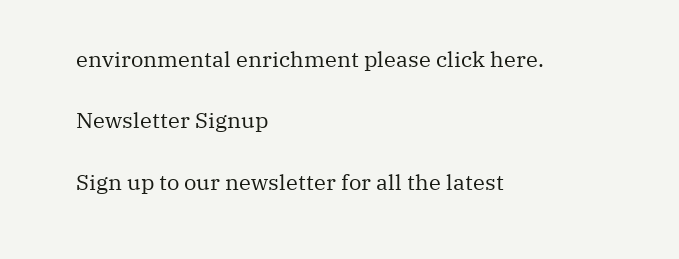environmental enrichment please click here.

Newsletter Signup

Sign up to our newsletter for all the latest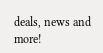deals, news and more!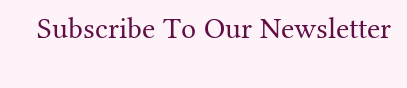Subscribe To Our Newsletter